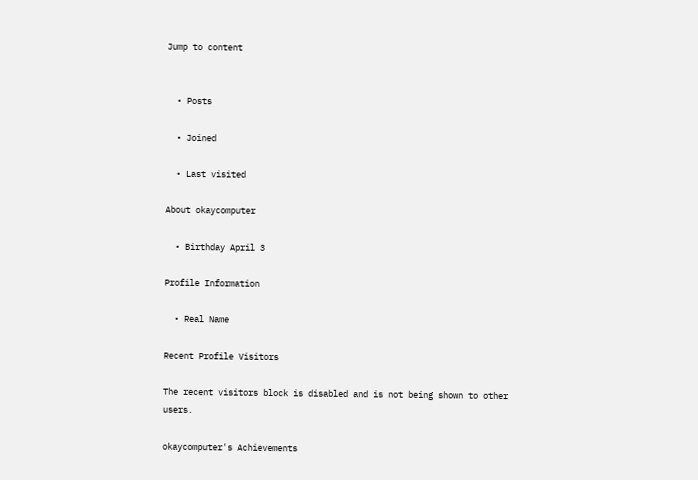Jump to content


  • Posts

  • Joined

  • Last visited

About okaycomputer

  • Birthday April 3

Profile Information

  • Real Name

Recent Profile Visitors

The recent visitors block is disabled and is not being shown to other users.

okaycomputer's Achievements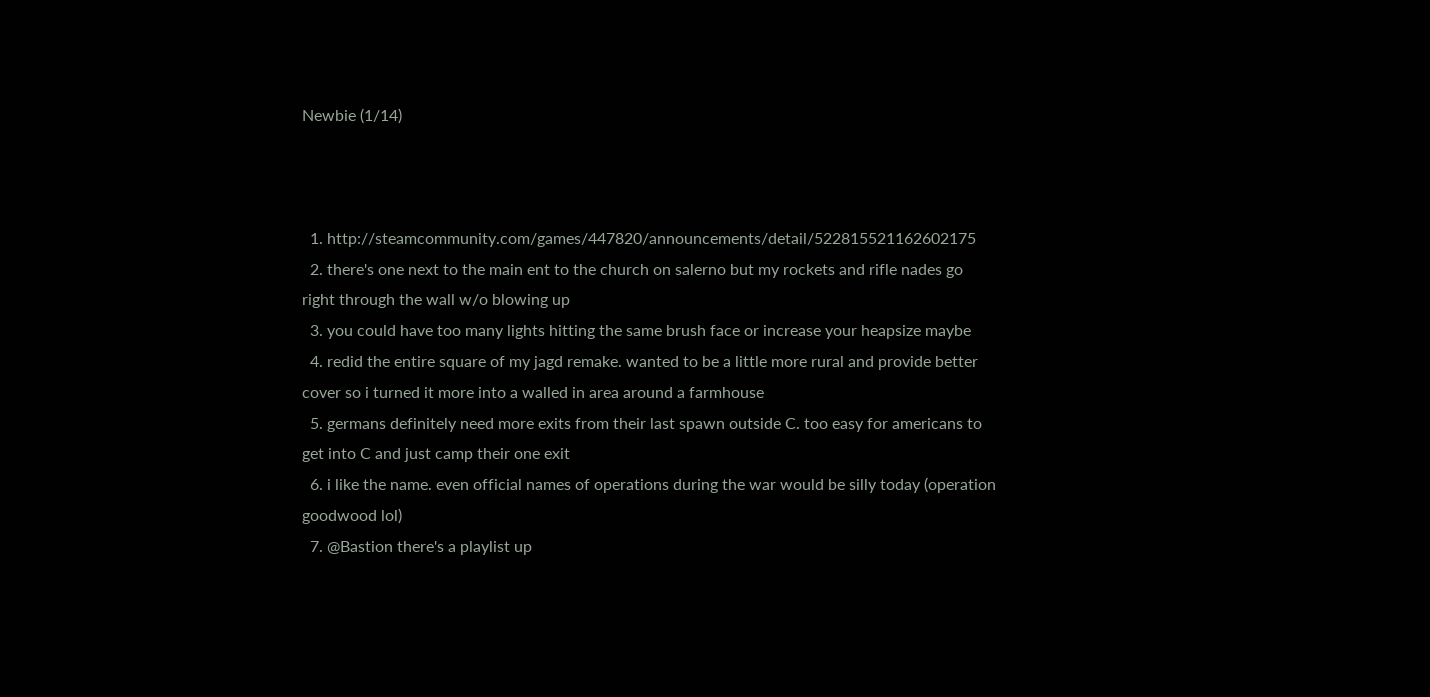Newbie (1/14)



  1. http://steamcommunity.com/games/447820/announcements/detail/522815521162602175
  2. there's one next to the main ent to the church on salerno but my rockets and rifle nades go right through the wall w/o blowing up
  3. you could have too many lights hitting the same brush face or increase your heapsize maybe
  4. redid the entire square of my jagd remake. wanted to be a little more rural and provide better cover so i turned it more into a walled in area around a farmhouse
  5. germans definitely need more exits from their last spawn outside C. too easy for americans to get into C and just camp their one exit
  6. i like the name. even official names of operations during the war would be silly today (operation goodwood lol)
  7. @Bastion there's a playlist up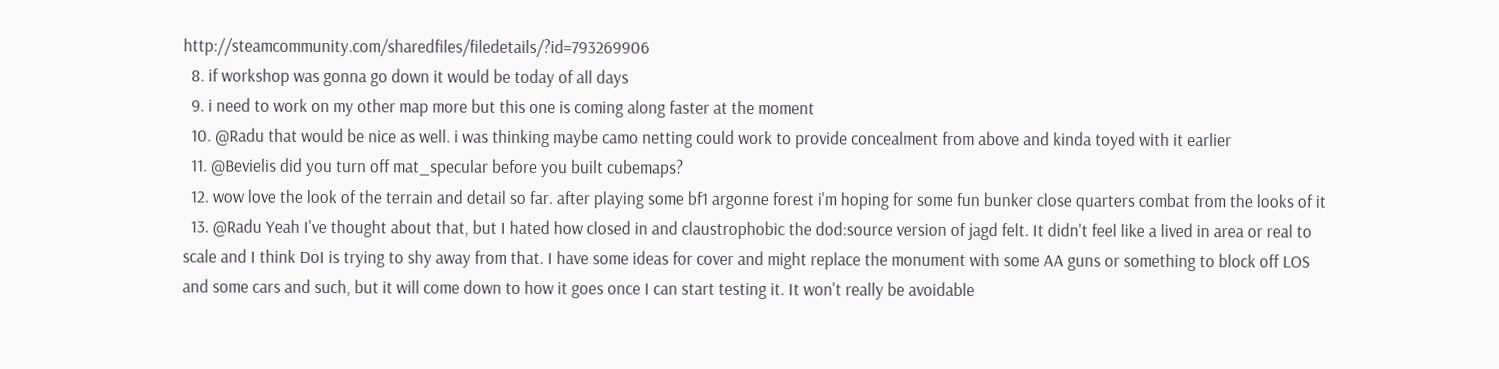http://steamcommunity.com/sharedfiles/filedetails/?id=793269906
  8. if workshop was gonna go down it would be today of all days
  9. i need to work on my other map more but this one is coming along faster at the moment
  10. @Radu that would be nice as well. i was thinking maybe camo netting could work to provide concealment from above and kinda toyed with it earlier
  11. @Bevielis did you turn off mat_specular before you built cubemaps?
  12. wow love the look of the terrain and detail so far. after playing some bf1 argonne forest i'm hoping for some fun bunker close quarters combat from the looks of it
  13. @Radu Yeah I've thought about that, but I hated how closed in and claustrophobic the dod:source version of jagd felt. It didn't feel like a lived in area or real to scale and I think DoI is trying to shy away from that. I have some ideas for cover and might replace the monument with some AA guns or something to block off LOS and some cars and such, but it will come down to how it goes once I can start testing it. It won't really be avoidable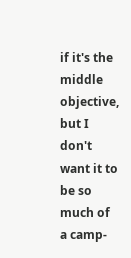if it's the middle objective, but I don't want it to be so much of a camp-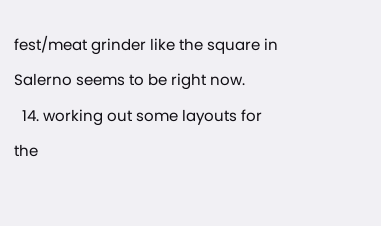fest/meat grinder like the square in Salerno seems to be right now.
  14. working out some layouts for the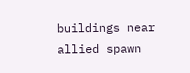buildings near allied spawn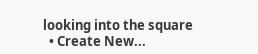looking into the square
  • Create New...